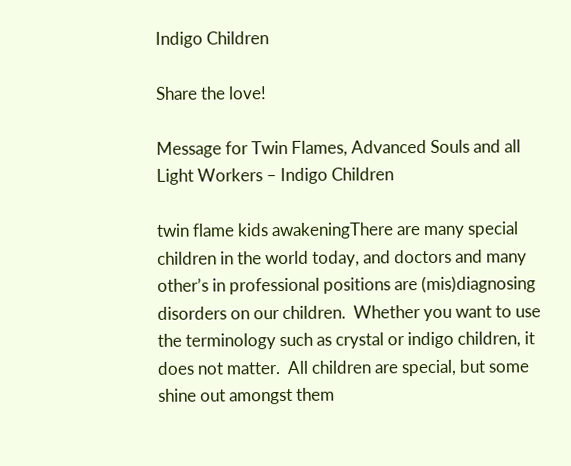Indigo Children

Share the love!

Message for Twin Flames, Advanced Souls and all Light Workers – Indigo Children

twin flame kids awakeningThere are many special children in the world today, and doctors and many other’s in professional positions are (mis)diagnosing disorders on our children.  Whether you want to use the terminology such as crystal or indigo children, it does not matter.  All children are special, but some shine out amongst them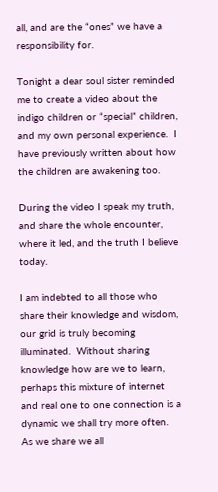all, and are the “ones” we have a responsibility for.

Tonight a dear soul sister reminded me to create a video about the indigo children or “special” children, and my own personal experience.  I have previously written about how the children are awakening too.

During the video I speak my truth, and share the whole encounter, where it led, and the truth I believe today.

I am indebted to all those who share their knowledge and wisdom, our grid is truly becoming illuminated.  Without sharing knowledge how are we to learn, perhaps this mixture of internet and real one to one connection is a dynamic we shall try more often.  As we share we all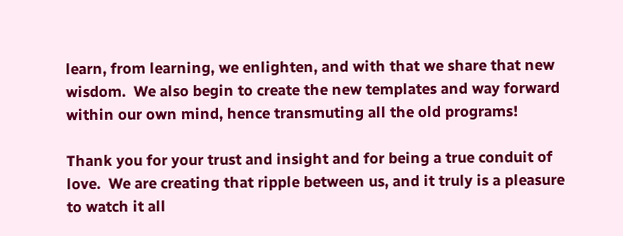learn, from learning, we enlighten, and with that we share that new wisdom.  We also begin to create the new templates and way forward within our own mind, hence transmuting all the old programs!

Thank you for your trust and insight and for being a true conduit of love.  We are creating that ripple between us, and it truly is a pleasure to watch it all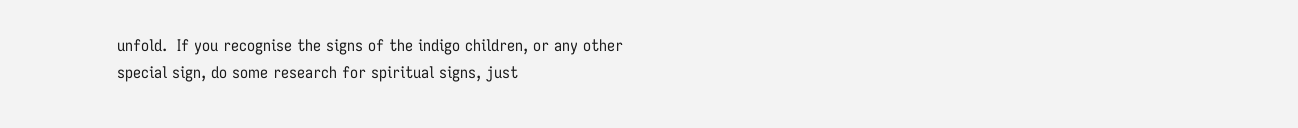unfold.  If you recognise the signs of the indigo children, or any other special sign, do some research for spiritual signs, just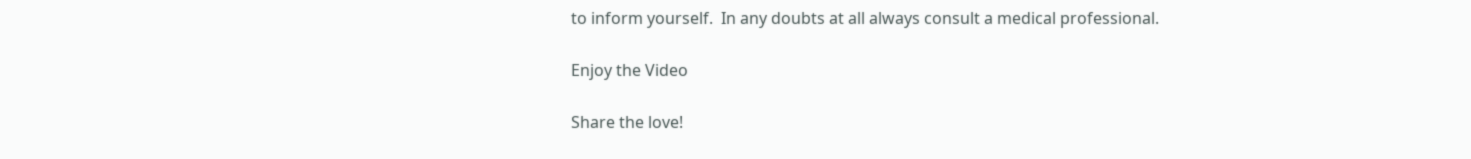to inform yourself.  In any doubts at all always consult a medical professional.

Enjoy the Video

Share the love!